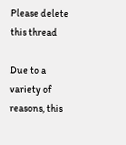Please delete this thread

Due to a variety of reasons, this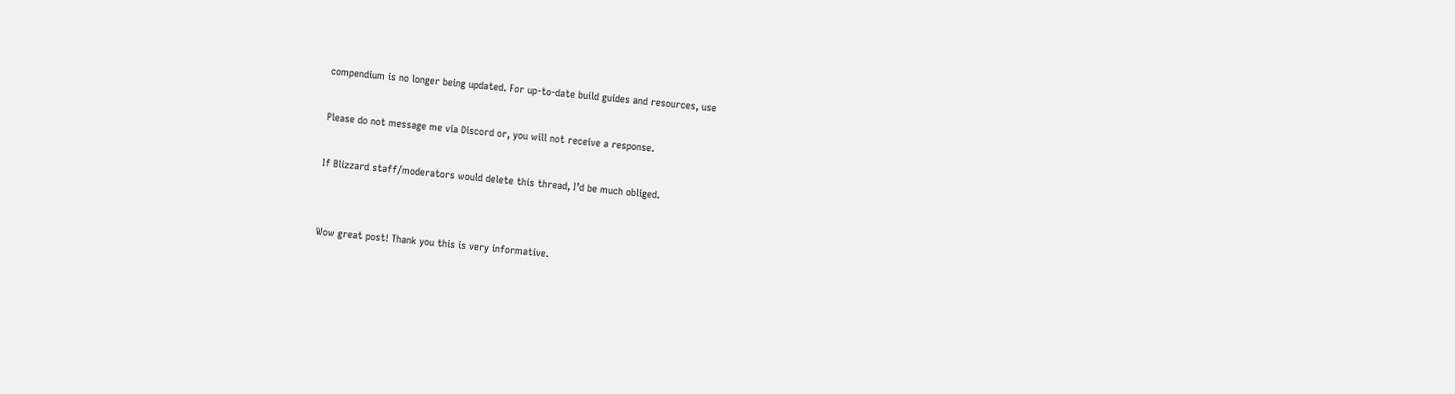compendium is no longer being updated. For up-to-date build guides and resources, use

Please do not message me via Discord or, you will not receive a response.

If Blizzard staff/moderators would delete this thread, I’d be much obliged.


Wow great post! Thank you this is very informative.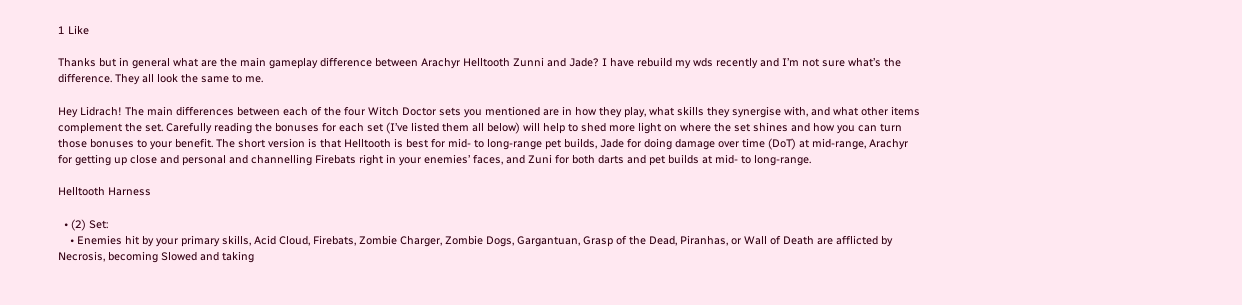1 Like

Thanks but in general what are the main gameplay difference between Arachyr Helltooth Zunni and Jade? I have rebuild my wds recently and I’m not sure what’s the difference. They all look the same to me.

Hey Lidrach! The main differences between each of the four Witch Doctor sets you mentioned are in how they play, what skills they synergise with, and what other items complement the set. Carefully reading the bonuses for each set (I’ve listed them all below) will help to shed more light on where the set shines and how you can turn those bonuses to your benefit. The short version is that Helltooth is best for mid- to long-range pet builds, Jade for doing damage over time (DoT) at mid-range, Arachyr for getting up close and personal and channelling Firebats right in your enemies’ faces, and Zuni for both darts and pet builds at mid- to long-range.

Helltooth Harness

  • (2) Set:
    • Enemies hit by your primary skills, Acid Cloud, Firebats, Zombie Charger, Zombie Dogs, Gargantuan, Grasp of the Dead, Piranhas, or Wall of Death are afflicted by Necrosis, becoming Slowed and taking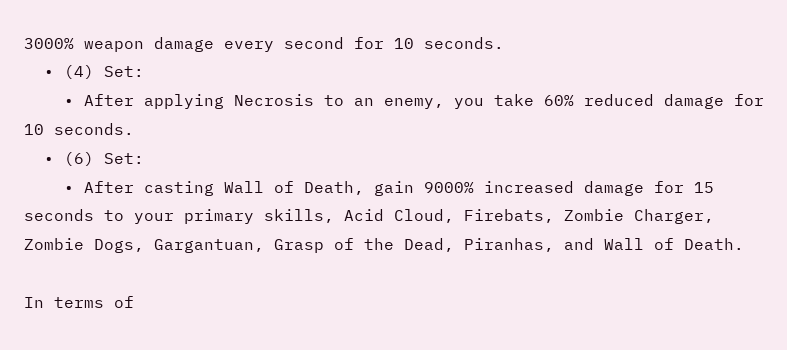3000% weapon damage every second for 10 seconds.
  • (4) Set:
    • After applying Necrosis to an enemy, you take 60% reduced damage for 10 seconds.
  • (6) Set:
    • After casting Wall of Death, gain 9000% increased damage for 15 seconds to your primary skills, Acid Cloud, Firebats, Zombie Charger, Zombie Dogs, Gargantuan, Grasp of the Dead, Piranhas, and Wall of Death.

In terms of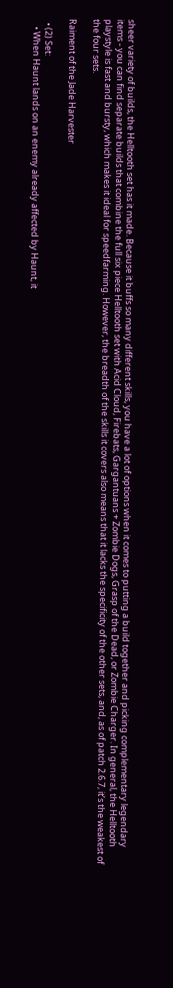sheer variety of builds, the Helltooth set has it made. Because it buffs so many different skills, you have a lot of options when it comes to putting a build together and picking complementary legendary items - you can find separate builds that combine the full six piece Helltooth set with Acid Cloud, Firebats, Gargantuans + Zombie Dogs, Grasp of the Dead, or Zombie Charger. In general, the Helltooth playstyle is fast and bursty, which makes it ideal for speedfarming. However, the breadth of the skills it covers also means that it lacks the specificity of the other sets, and, as of patch 2.6.7, it’s the weakest of the four sets.

Raiment of the Jade Harvester

  • (2) Set:
    • When Haunt lands on an enemy already affected by Haunt, it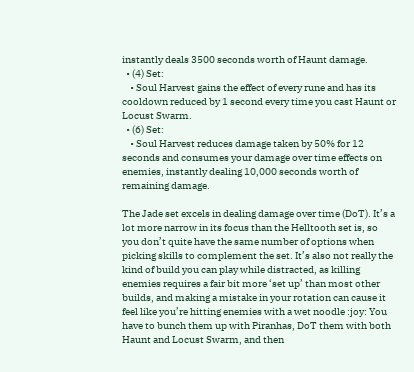instantly deals 3500 seconds worth of Haunt damage.
  • (4) Set:
    • Soul Harvest gains the effect of every rune and has its cooldown reduced by 1 second every time you cast Haunt or Locust Swarm.
  • (6) Set:
    • Soul Harvest reduces damage taken by 50% for 12 seconds and consumes your damage over time effects on enemies, instantly dealing 10,000 seconds worth of remaining damage.

The Jade set excels in dealing damage over time (DoT). It’s a lot more narrow in its focus than the Helltooth set is, so you don’t quite have the same number of options when picking skills to complement the set. It’s also not really the kind of build you can play while distracted, as killing enemies requires a fair bit more ‘set up’ than most other builds, and making a mistake in your rotation can cause it feel like you’re hitting enemies with a wet noodle :joy: You have to bunch them up with Piranhas, DoT them with both Haunt and Locust Swarm, and then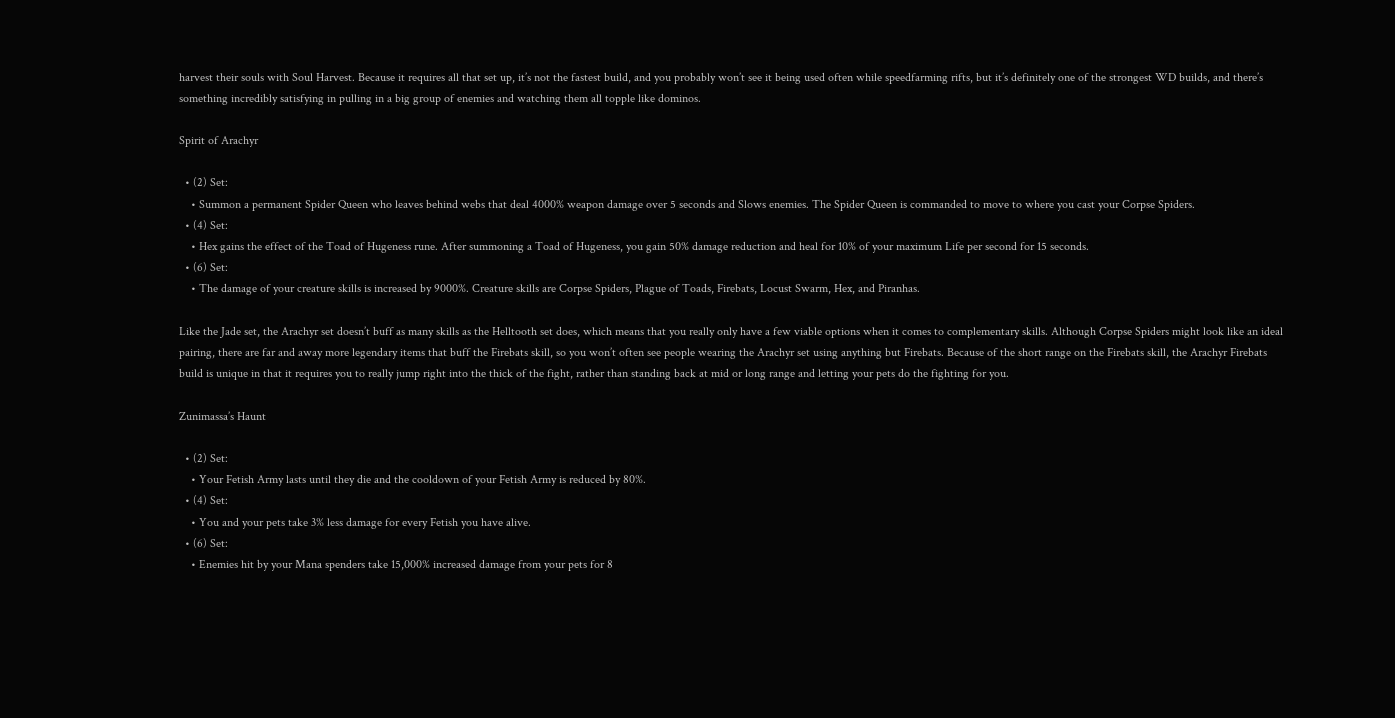harvest their souls with Soul Harvest. Because it requires all that set up, it’s not the fastest build, and you probably won’t see it being used often while speedfarming rifts, but it’s definitely one of the strongest WD builds, and there’s something incredibly satisfying in pulling in a big group of enemies and watching them all topple like dominos.

Spirit of Arachyr

  • (2) Set:
    • Summon a permanent Spider Queen who leaves behind webs that deal 4000% weapon damage over 5 seconds and Slows enemies. The Spider Queen is commanded to move to where you cast your Corpse Spiders.
  • (4) Set:
    • Hex gains the effect of the Toad of Hugeness rune. After summoning a Toad of Hugeness, you gain 50% damage reduction and heal for 10% of your maximum Life per second for 15 seconds.
  • (6) Set:
    • The damage of your creature skills is increased by 9000%. Creature skills are Corpse Spiders, Plague of Toads, Firebats, Locust Swarm, Hex, and Piranhas.

Like the Jade set, the Arachyr set doesn’t buff as many skills as the Helltooth set does, which means that you really only have a few viable options when it comes to complementary skills. Although Corpse Spiders might look like an ideal pairing, there are far and away more legendary items that buff the Firebats skill, so you won’t often see people wearing the Arachyr set using anything but Firebats. Because of the short range on the Firebats skill, the Arachyr Firebats build is unique in that it requires you to really jump right into the thick of the fight, rather than standing back at mid or long range and letting your pets do the fighting for you.

Zunimassa’s Haunt

  • (2) Set:
    • Your Fetish Army lasts until they die and the cooldown of your Fetish Army is reduced by 80%.
  • (4) Set:
    • You and your pets take 3% less damage for every Fetish you have alive.
  • (6) Set:
    • Enemies hit by your Mana spenders take 15,000% increased damage from your pets for 8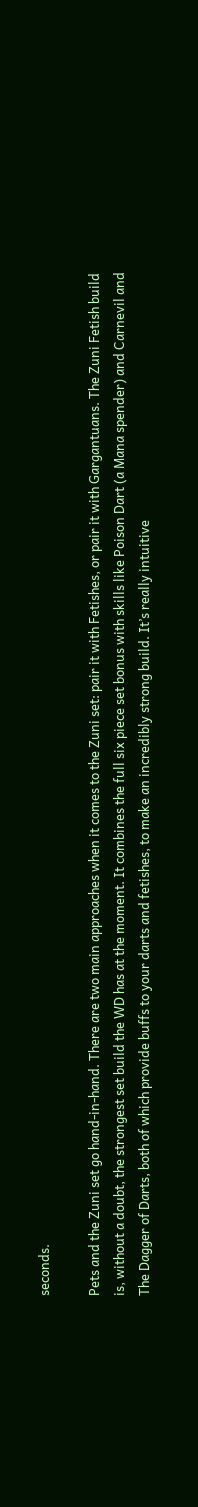seconds.

Pets and the Zuni set go hand-in-hand. There are two main approaches when it comes to the Zuni set: pair it with Fetishes, or pair it with Gargantuans. The Zuni Fetish build is, without a doubt, the strongest set build the WD has at the moment. It combines the full six piece set bonus with skills like Poison Dart (a Mana spender) and Carnevil and The Dagger of Darts, both of which provide buffs to your darts and fetishes, to make an incredibly strong build. It’s really intuitive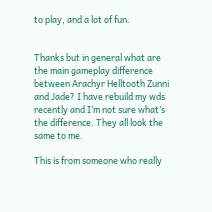to play, and a lot of fun.


Thanks but in general what are the main gameplay difference between Arachyr Helltooth Zunni and Jade? I have rebuild my wds recently and I’m not sure what’s the difference. They all look the same to me.

This is from someone who really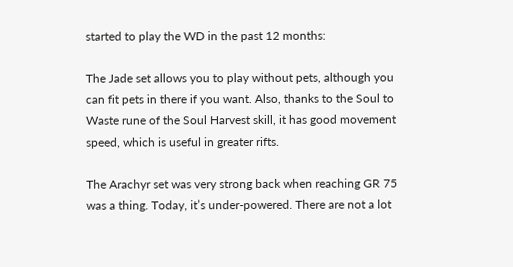started to play the WD in the past 12 months:

The Jade set allows you to play without pets, although you can fit pets in there if you want. Also, thanks to the Soul to Waste rune of the Soul Harvest skill, it has good movement speed, which is useful in greater rifts.

The Arachyr set was very strong back when reaching GR 75 was a thing. Today, it’s under-powered. There are not a lot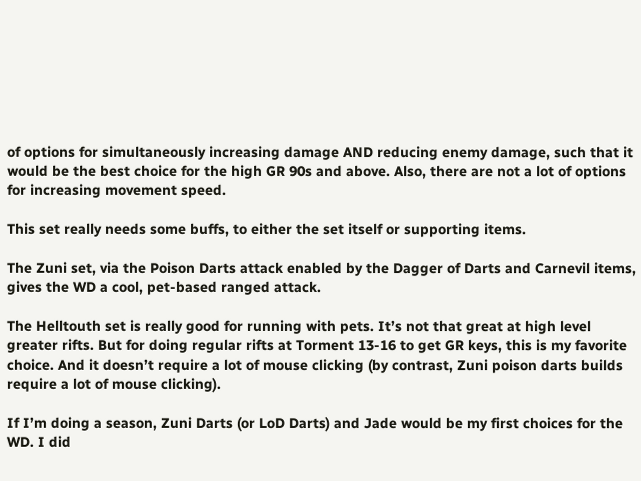of options for simultaneously increasing damage AND reducing enemy damage, such that it would be the best choice for the high GR 90s and above. Also, there are not a lot of options for increasing movement speed.

This set really needs some buffs, to either the set itself or supporting items.

The Zuni set, via the Poison Darts attack enabled by the Dagger of Darts and Carnevil items, gives the WD a cool, pet-based ranged attack.

The Helltouth set is really good for running with pets. It’s not that great at high level greater rifts. But for doing regular rifts at Torment 13-16 to get GR keys, this is my favorite choice. And it doesn’t require a lot of mouse clicking (by contrast, Zuni poison darts builds require a lot of mouse clicking).

If I’m doing a season, Zuni Darts (or LoD Darts) and Jade would be my first choices for the WD. I did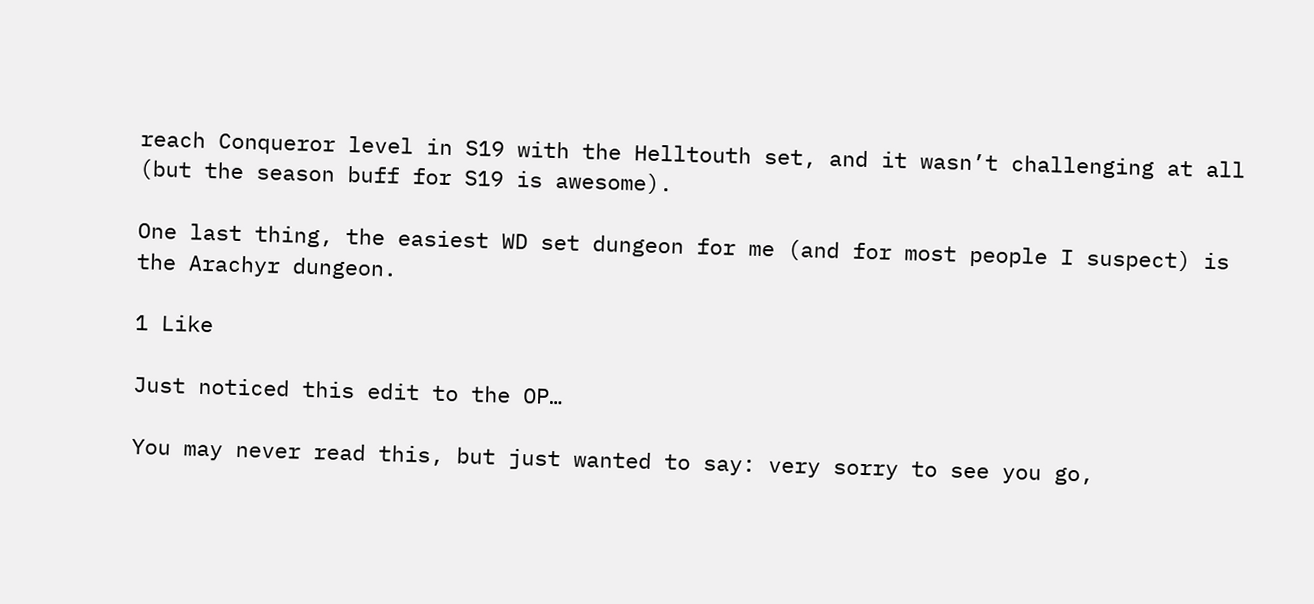reach Conqueror level in S19 with the Helltouth set, and it wasn’t challenging at all (but the season buff for S19 is awesome).

One last thing, the easiest WD set dungeon for me (and for most people I suspect) is the Arachyr dungeon.

1 Like

Just noticed this edit to the OP…

You may never read this, but just wanted to say: very sorry to see you go,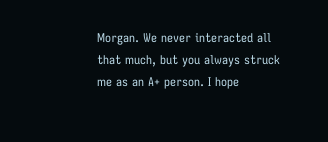Morgan. We never interacted all that much, but you always struck me as an A+ person. I hope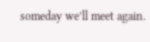someday we’ll meet again.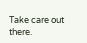Take care out there.